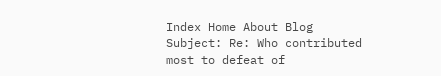Index Home About Blog
Subject: Re: Who contributed most to defeat of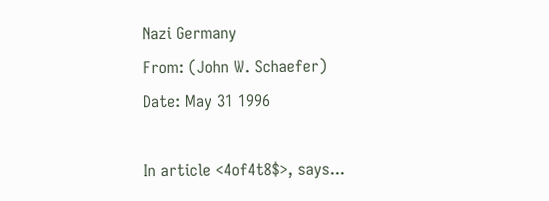Nazi Germany
From: (John W. Schaefer)
Date: May 31 1996

In article <4of4t8$>, says...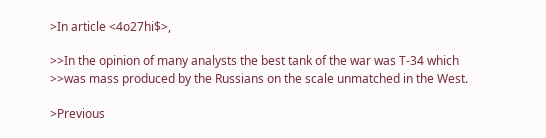>In article <4o27hi$>,

>>In the opinion of many analysts the best tank of the war was T-34 which
>>was mass produced by the Russians on the scale unmatched in the West.

>Previous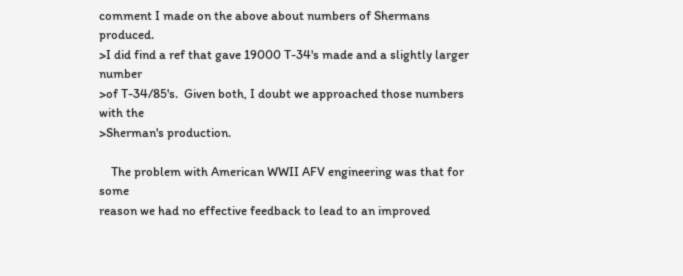comment I made on the above about numbers of Shermans produced.
>I did find a ref that gave 19000 T-34's made and a slightly larger number
>of T-34/85's.  Given both, I doubt we approached those numbers with the
>Sherman's production.

    The problem with American WWII AFV engineering was that for some
reason we had no effective feedback to lead to an improved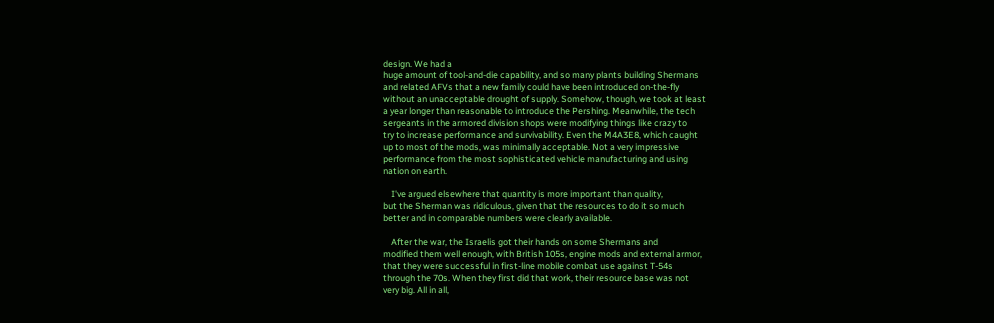design. We had a
huge amount of tool-and-die capability, and so many plants building Shermans
and related AFVs that a new family could have been introduced on-the-fly
without an unacceptable drought of supply. Somehow, though, we took at least
a year longer than reasonable to introduce the Pershing. Meanwhile, the tech
sergeants in the armored division shops were modifying things like crazy to
try to increase performance and survivability. Even the M4A3E8, which caught
up to most of the mods, was minimally acceptable. Not a very impressive
performance from the most sophisticated vehicle manufacturing and using
nation on earth.

    I've argued elsewhere that quantity is more important than quality,
but the Sherman was ridiculous, given that the resources to do it so much
better and in comparable numbers were clearly available.

    After the war, the Israelis got their hands on some Shermans and
modified them well enough, with British 105s, engine mods and external armor,
that they were successful in first-line mobile combat use against T-54s
through the 70s. When they first did that work, their resource base was not
very big. All in all,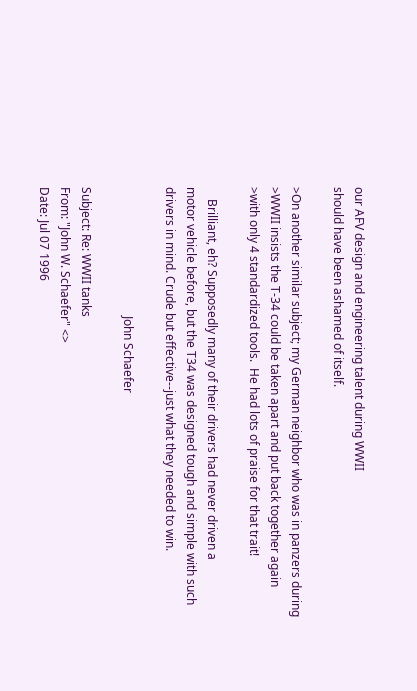our AFV design and engineering talent during WWII
should have been ashamed of itself.

>On another similar subject; my German neighbor who was in panzers during
>WWII insists the T-34 could be taken apart and put back together again
>with only 4 standardized tools.  He had lots of praise for that trait!

    Brilliant, eh? Supposedly many of their drivers had never driven a
motor vehicle before, but the T34 was designed tough and simple with such
drivers in mind. Crude but effective--just what they needed to win.

                                           John Schaefer

Subject: Re: WWII tanks
From: "John W. Schaefer" <>
Date: Jul 07 1996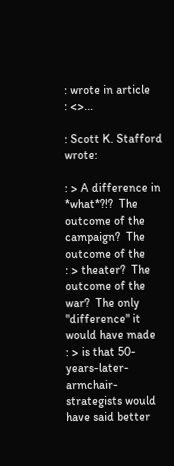: wrote in article
: <>...

: Scott K. Stafford wrote:

: > A difference in *what*?!?  The outcome of the campaign?  The outcome of the
: > theater?  The outcome of the war?  The only "difference" it would have made
: > is that 50-years-later-armchair-strategists would have said better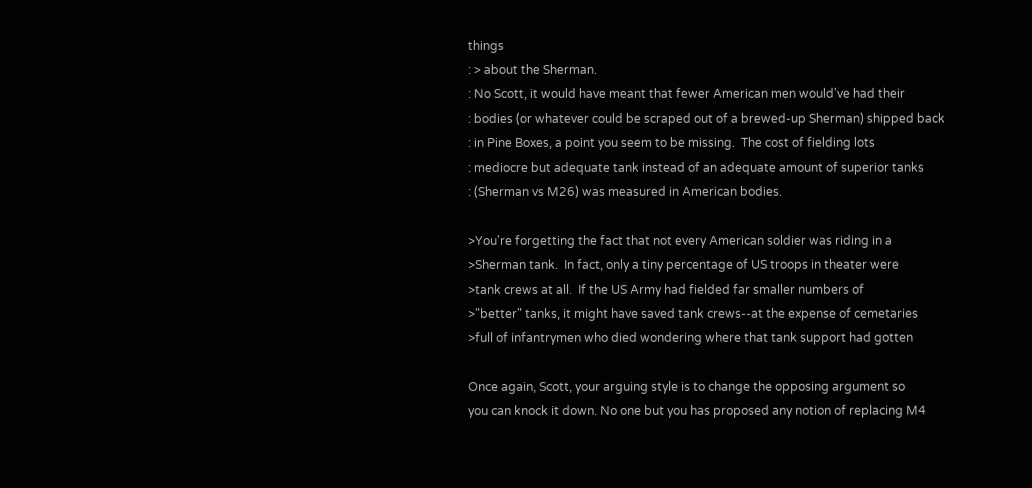things
: > about the Sherman.
: No Scott, it would have meant that fewer American men would've had their
: bodies (or whatever could be scraped out of a brewed-up Sherman) shipped back
: in Pine Boxes, a point you seem to be missing.  The cost of fielding lots
: mediocre but adequate tank instead of an adequate amount of superior tanks
: (Sherman vs M26) was measured in American bodies.

>You're forgetting the fact that not every American soldier was riding in a
>Sherman tank.  In fact, only a tiny percentage of US troops in theater were
>tank crews at all.  If the US Army had fielded far smaller numbers of
>"better" tanks, it might have saved tank crews--at the expense of cemetaries
>full of infantrymen who died wondering where that tank support had gotten

Once again, Scott, your arguing style is to change the opposing argument so
you can knock it down. No one but you has proposed any notion of replacing M4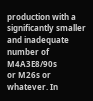production with a significantly smaller and inadequate number of M4A3E8/90s
or M26s or whatever. In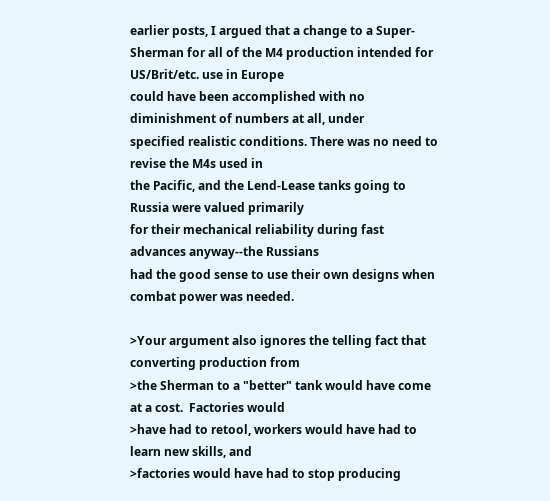earlier posts, I argued that a change to a Super-
Sherman for all of the M4 production intended for US/Brit/etc. use in Europe
could have been accomplished with no diminishment of numbers at all, under
specified realistic conditions. There was no need to revise the M4s used in
the Pacific, and the Lend-Lease tanks going to Russia were valued primarily
for their mechanical reliability during fast advances anyway--the Russians
had the good sense to use their own designs when combat power was needed.

>Your argument also ignores the telling fact that converting production from
>the Sherman to a "better" tank would have come at a cost.  Factories would
>have had to retool, workers would have had to learn new skills, and
>factories would have had to stop producing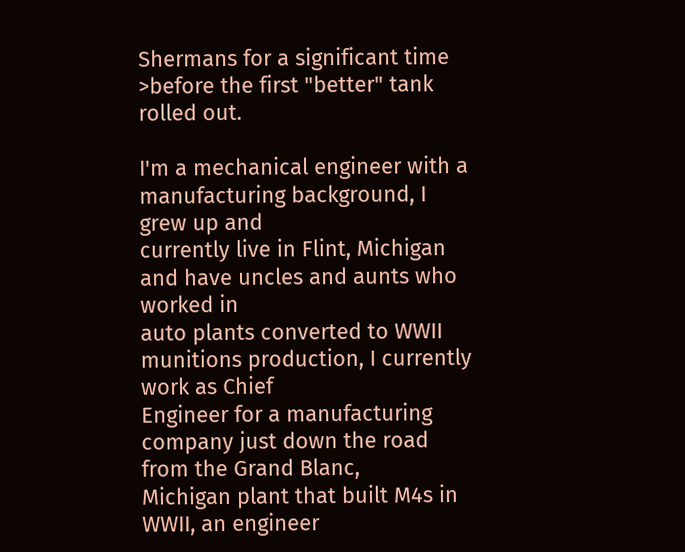Shermans for a significant time
>before the first "better" tank rolled out.

I'm a mechanical engineer with a manufacturing background, I grew up and
currently live in Flint, Michigan and have uncles and aunts who worked in
auto plants converted to WWII munitions production, I currently work as Chief
Engineer for a manufacturing company just down the road from the Grand Blanc,
Michigan plant that built M4s in WWII, an engineer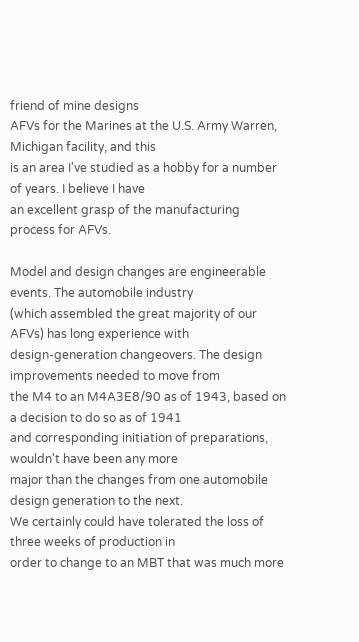friend of mine designs
AFVs for the Marines at the U.S. Army Warren, Michigan facility, and this
is an area I've studied as a hobby for a number of years. I believe I have
an excellent grasp of the manufacturing process for AFVs.

Model and design changes are engineerable events. The automobile industry
(which assembled the great majority of our AFVs) has long experience with
design-generation changeovers. The design improvements needed to move from
the M4 to an M4A3E8/90 as of 1943, based on a decision to do so as of 1941
and corresponding initiation of preparations, wouldn't have been any more
major than the changes from one automobile design generation to the next.
We certainly could have tolerated the loss of three weeks of production in
order to change to an MBT that was much more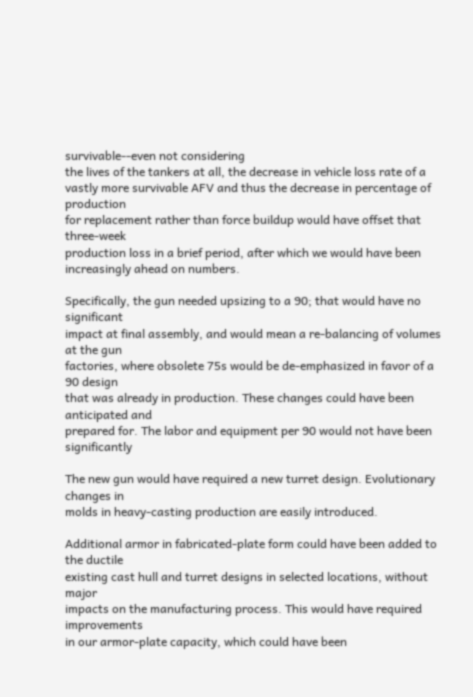survivable--even not considering
the lives of the tankers at all, the decrease in vehicle loss rate of a
vastly more survivable AFV and thus the decrease in percentage of production
for replacement rather than force buildup would have offset that three-week
production loss in a brief period, after which we would have been
increasingly ahead on numbers.

Specifically, the gun needed upsizing to a 90; that would have no significant
impact at final assembly, and would mean a re-balancing of volumes at the gun
factories, where obsolete 75s would be de-emphasized in favor of a 90 design
that was already in production. These changes could have been anticipated and
prepared for. The labor and equipment per 90 would not have been significantly

The new gun would have required a new turret design. Evolutionary changes in
molds in heavy-casting production are easily introduced.

Additional armor in fabricated-plate form could have been added to the ductile
existing cast hull and turret designs in selected locations, without major
impacts on the manufacturing process. This would have required improvements
in our armor-plate capacity, which could have been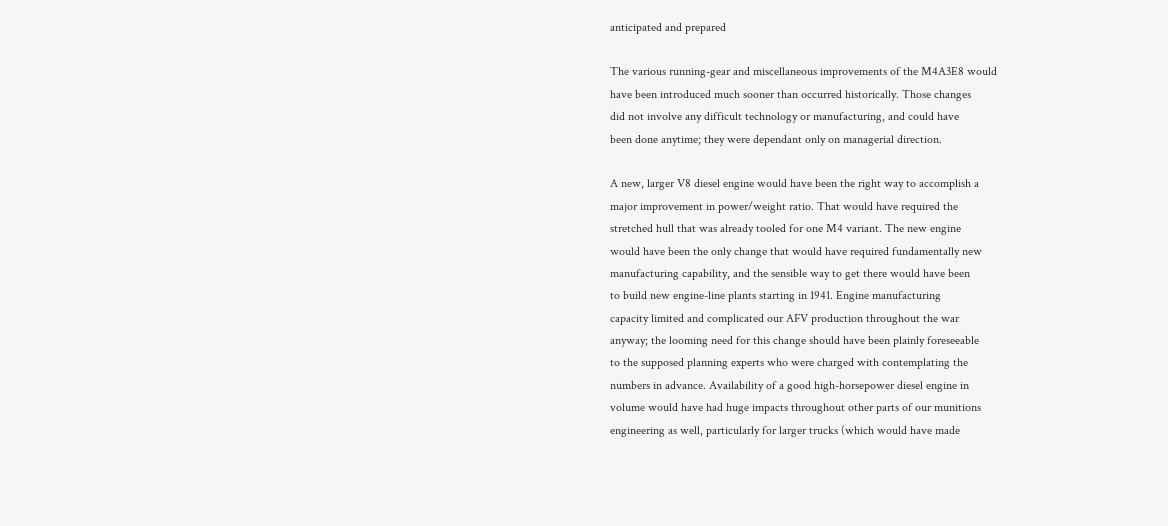anticipated and prepared

The various running-gear and miscellaneous improvements of the M4A3E8 would
have been introduced much sooner than occurred historically. Those changes
did not involve any difficult technology or manufacturing, and could have
been done anytime; they were dependant only on managerial direction.

A new, larger V8 diesel engine would have been the right way to accomplish a
major improvement in power/weight ratio. That would have required the
stretched hull that was already tooled for one M4 variant. The new engine
would have been the only change that would have required fundamentally new
manufacturing capability, and the sensible way to get there would have been
to build new engine-line plants starting in 1941. Engine manufacturing
capacity limited and complicated our AFV production throughout the war
anyway; the looming need for this change should have been plainly foreseeable
to the supposed planning experts who were charged with contemplating the
numbers in advance. Availability of a good high-horsepower diesel engine in
volume would have had huge impacts throughout other parts of our munitions
engineering as well, particularly for larger trucks (which would have made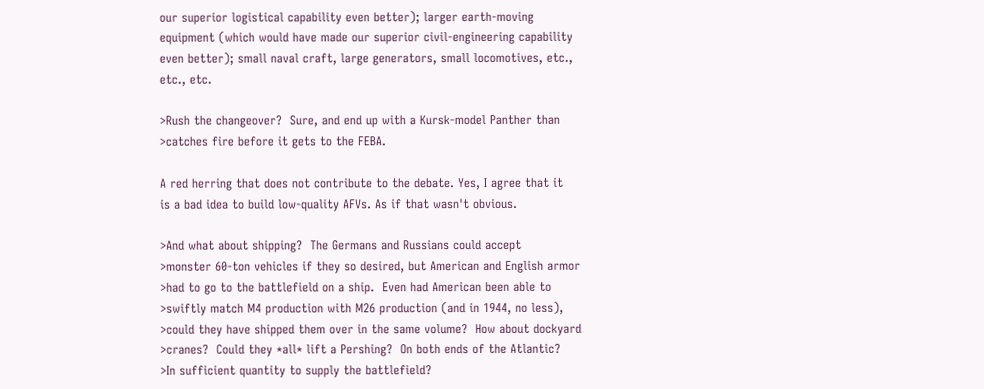our superior logistical capability even better); larger earth-moving
equipment (which would have made our superior civil-engineering capability
even better); small naval craft, large generators, small locomotives, etc.,
etc., etc.

>Rush the changeover?  Sure, and end up with a Kursk-model Panther than
>catches fire before it gets to the FEBA.

A red herring that does not contribute to the debate. Yes, I agree that it
is a bad idea to build low-quality AFVs. As if that wasn't obvious.

>And what about shipping?  The Germans and Russians could accept
>monster 60-ton vehicles if they so desired, but American and English armor
>had to go to the battlefield on a ship.  Even had American been able to
>swiftly match M4 production with M26 production (and in 1944, no less),
>could they have shipped them over in the same volume?  How about dockyard
>cranes?  Could they *all* lift a Pershing?  On both ends of the Atlantic?
>In sufficient quantity to supply the battlefield?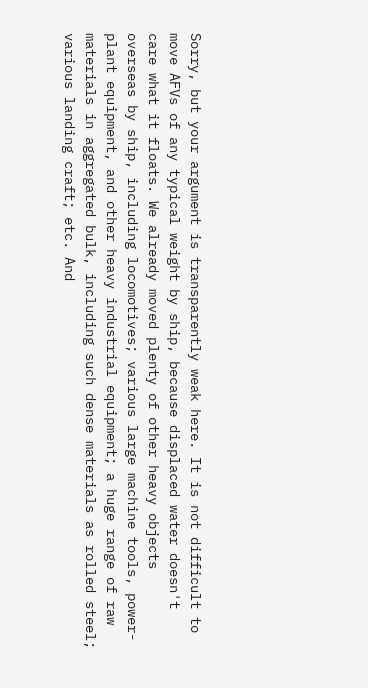Sorry, but your argument is transparently weak here. It is not difficult to
move AFVs of any typical weight by ship, because displaced water doesn't
care what it floats. We already moved plenty of other heavy objects
overseas by ship, including locomotives; various large machine tools, power-
plant equipment, and other heavy industrial equipment; a huge range of raw
materials in aggregated bulk, including such dense materials as rolled steel;
various landing craft; etc. And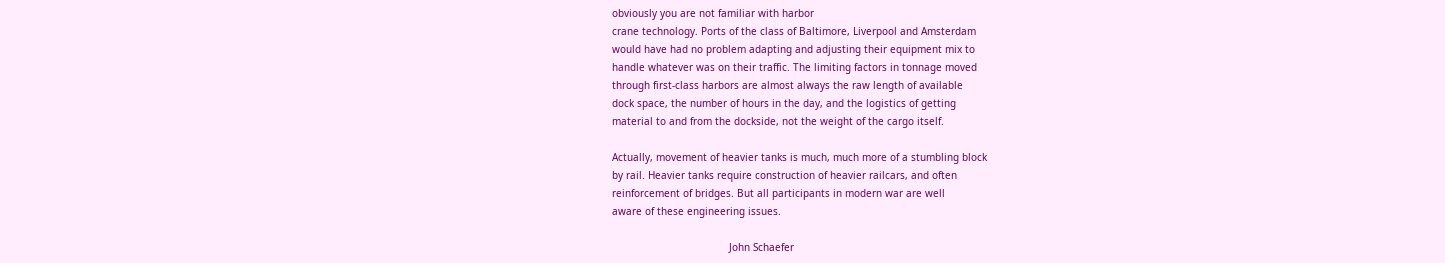obviously you are not familiar with harbor
crane technology. Ports of the class of Baltimore, Liverpool and Amsterdam
would have had no problem adapting and adjusting their equipment mix to
handle whatever was on their traffic. The limiting factors in tonnage moved
through first-class harbors are almost always the raw length of available
dock space, the number of hours in the day, and the logistics of getting
material to and from the dockside, not the weight of the cargo itself.

Actually, movement of heavier tanks is much, much more of a stumbling block
by rail. Heavier tanks require construction of heavier railcars, and often
reinforcement of bridges. But all participants in modern war are well
aware of these engineering issues.

                                       John Schaefer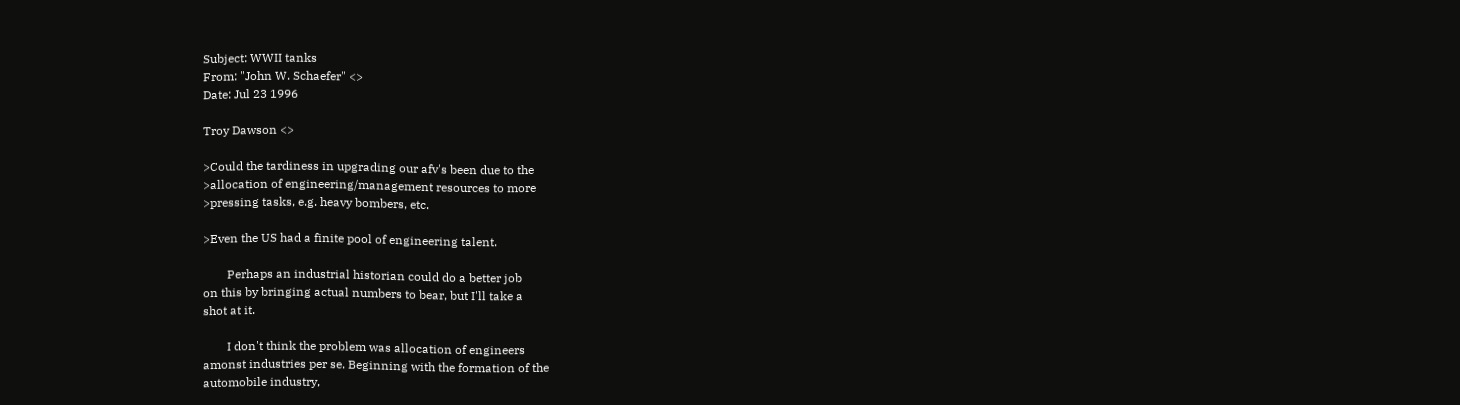Subject: WWII tanks
From: "John W. Schaefer" <>
Date: Jul 23 1996

Troy Dawson <>

>Could the tardiness in upgrading our afv's been due to the
>allocation of engineering/management resources to more
>pressing tasks, e.g. heavy bombers, etc.

>Even the US had a finite pool of engineering talent.

        Perhaps an industrial historian could do a better job
on this by bringing actual numbers to bear, but I'll take a
shot at it.

        I don't think the problem was allocation of engineers
amonst industries per se. Beginning with the formation of the
automobile industry,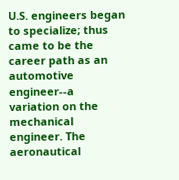U.S. engineers began to specialize; thus
came to be the career path as an automotive engineer--a
variation on the mechanical engineer. The aeronautical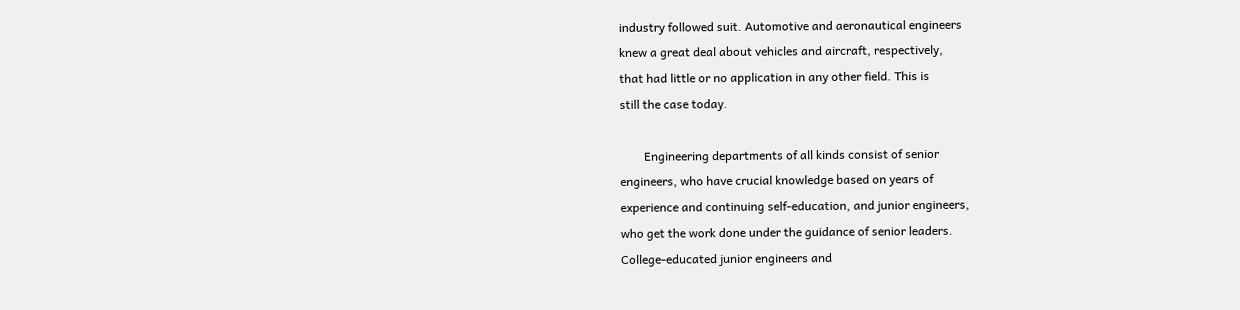industry followed suit. Automotive and aeronautical engineers
knew a great deal about vehicles and aircraft, respectively,
that had little or no application in any other field. This is
still the case today.

        Engineering departments of all kinds consist of senior
engineers, who have crucial knowledge based on years of
experience and continuing self-education, and junior engineers,
who get the work done under the guidance of senior leaders.
College-educated junior engineers and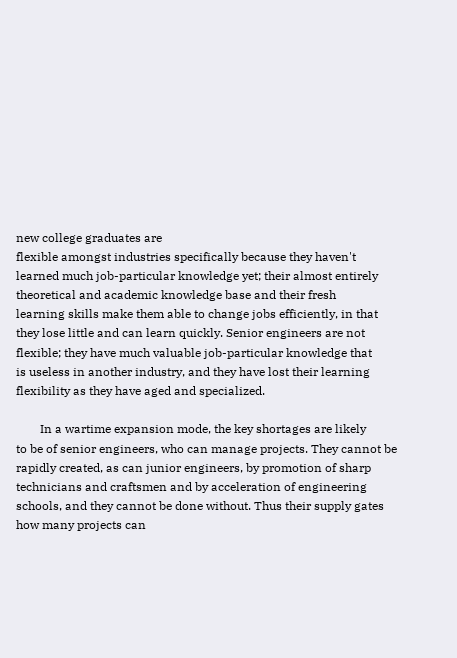new college graduates are
flexible amongst industries specifically because they haven't
learned much job-particular knowledge yet; their almost entirely
theoretical and academic knowledge base and their fresh
learning skills make them able to change jobs efficiently, in that
they lose little and can learn quickly. Senior engineers are not
flexible; they have much valuable job-particular knowledge that
is useless in another industry, and they have lost their learning
flexibility as they have aged and specialized.

        In a wartime expansion mode, the key shortages are likely
to be of senior engineers, who can manage projects. They cannot be
rapidly created, as can junior engineers, by promotion of sharp
technicians and craftsmen and by acceleration of engineering
schools, and they cannot be done without. Thus their supply gates
how many projects can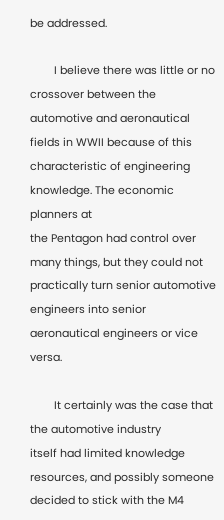be addressed.

        I believe there was little or no crossover between the
automotive and aeronautical fields in WWII because of this
characteristic of engineering knowledge. The economic planners at
the Pentagon had control over many things, but they could not
practically turn senior automotive engineers into senior
aeronautical engineers or vice versa.

        It certainly was the case that the automotive industry
itself had limited knowledge resources, and possibly someone
decided to stick with the M4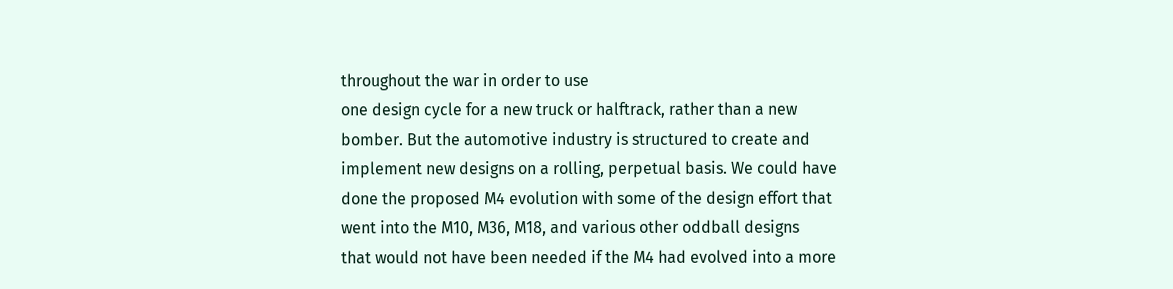throughout the war in order to use
one design cycle for a new truck or halftrack, rather than a new
bomber. But the automotive industry is structured to create and
implement new designs on a rolling, perpetual basis. We could have
done the proposed M4 evolution with some of the design effort that
went into the M10, M36, M18, and various other oddball designs
that would not have been needed if the M4 had evolved into a more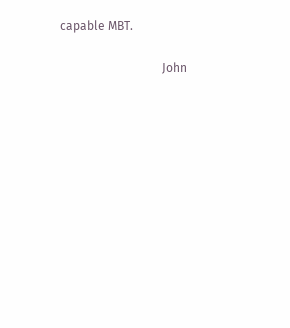capable MBT.

                                  John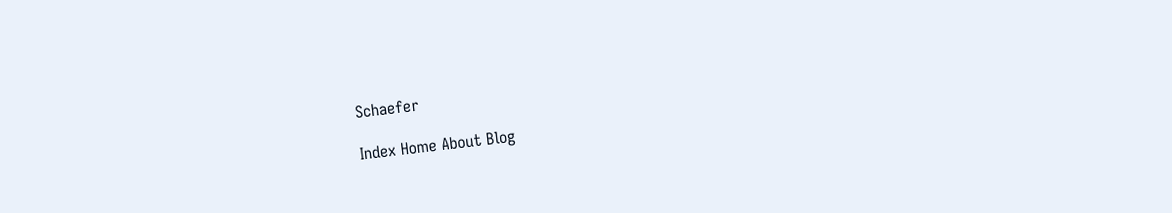Schaefer

Index Home About Blog